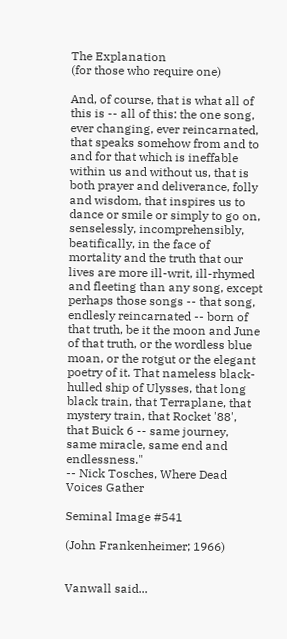The Explanation
(for those who require one)

And, of course, that is what all of this is -- all of this: the one song, ever changing, ever reincarnated, that speaks somehow from and to and for that which is ineffable within us and without us, that is both prayer and deliverance, folly and wisdom, that inspires us to dance or smile or simply to go on, senselessly, incomprehensibly, beatifically, in the face of mortality and the truth that our lives are more ill-writ, ill-rhymed and fleeting than any song, except perhaps those songs -- that song, endlesly reincarnated -- born of that truth, be it the moon and June of that truth, or the wordless blue moan, or the rotgut or the elegant poetry of it. That nameless black-hulled ship of Ulysses, that long black train, that Terraplane, that mystery train, that Rocket '88', that Buick 6 -- same journey, same miracle, same end and endlessness."
-- Nick Tosches, Where Dead Voices Gather

Seminal Image #541

(John Frankenheimer; 1966)


Vanwall said...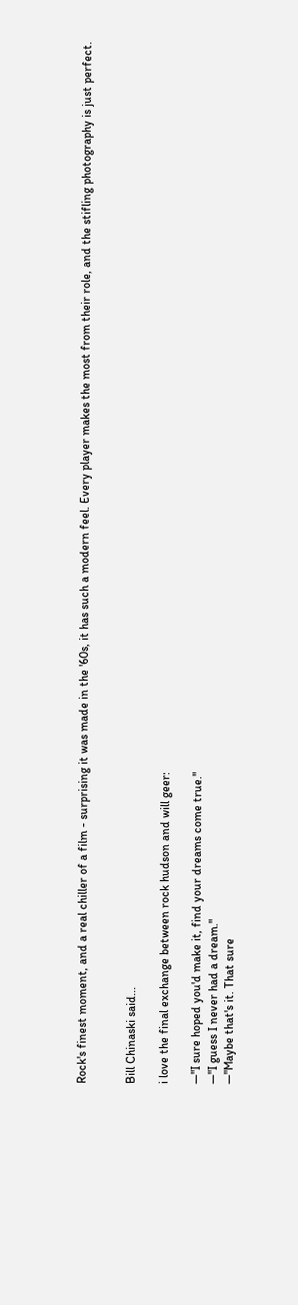Rock's finest moment, and a real chiller of a film - surprising it was made in the '60s, it has such a modern feel. Every player makes the most from their role, and the stifling photography is just perfect.


Bill Chinaski said...

i love the final exchange between rock hudson and will geer:

—"I sure hoped you'd make it, find your dreams come true."
—"I guess I never had a dream."
—"Maybe that's it. That sure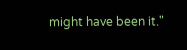might have been it."